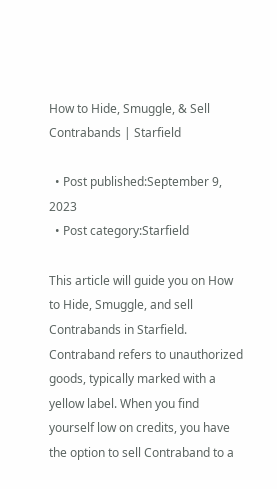How to Hide, Smuggle, & Sell Contrabands | Starfield

  • Post published:September 9, 2023
  • Post category:Starfield

This article will guide you on How to Hide, Smuggle, and sell Contrabands in Starfield. Contraband refers to unauthorized goods, typically marked with a yellow label. When you find yourself low on credits, you have the option to sell Contraband to a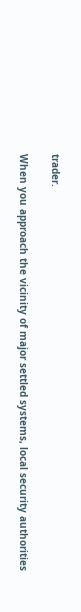trader.

When you approach the vicinity of major settled systems, local security authorities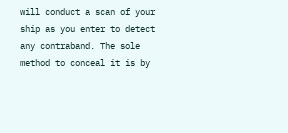will conduct a scan of your ship as you enter to detect any contraband. The sole method to conceal it is by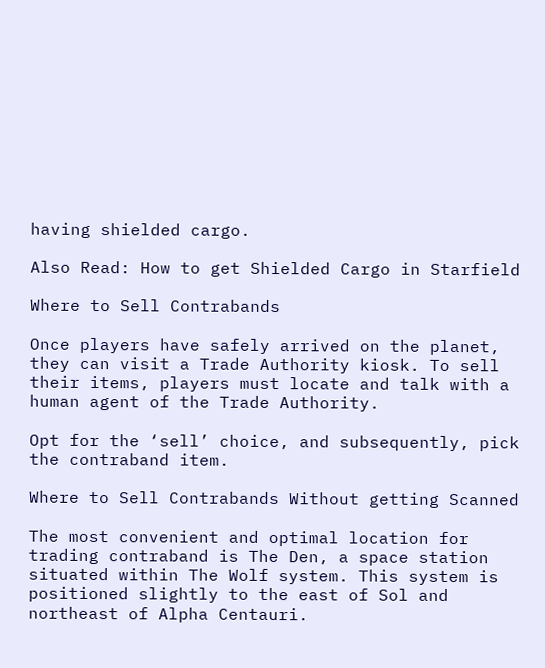having shielded cargo.

Also Read: How to get Shielded Cargo in Starfield

Where to Sell Contrabands

Once players have safely arrived on the planet, they can visit a Trade Authority kiosk. To sell their items, players must locate and talk with a human agent of the Trade Authority.

Opt for the ‘sell’ choice, and subsequently, pick the contraband item.

Where to Sell Contrabands Without getting Scanned

The most convenient and optimal location for trading contraband is The Den, a space station situated within The Wolf system. This system is positioned slightly to the east of Sol and northeast of Alpha Centauri.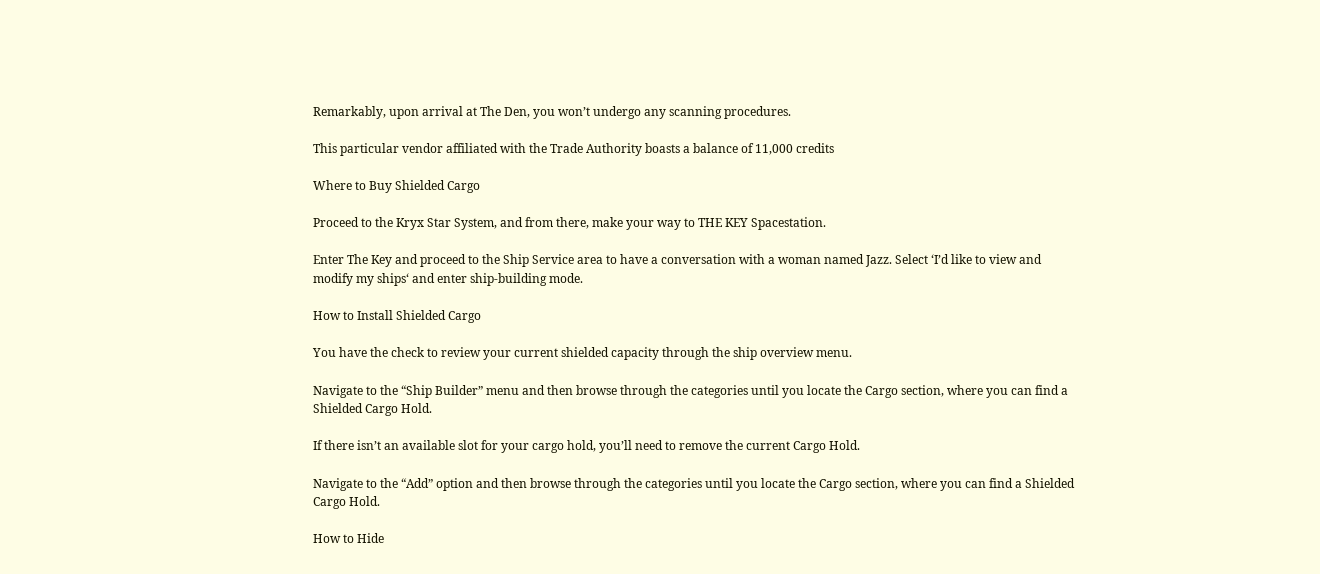Remarkably, upon arrival at The Den, you won’t undergo any scanning procedures.

This particular vendor affiliated with the Trade Authority boasts a balance of 11,000 credits

Where to Buy Shielded Cargo

Proceed to the Kryx Star System, and from there, make your way to THE KEY Spacestation.

Enter The Key and proceed to the Ship Service area to have a conversation with a woman named Jazz. Select ‘I’d like to view and modify my ships‘ and enter ship-building mode.

How to Install Shielded Cargo

You have the check to review your current shielded capacity through the ship overview menu.

Navigate to the “Ship Builder” menu and then browse through the categories until you locate the Cargo section, where you can find a Shielded Cargo Hold.

If there isn’t an available slot for your cargo hold, you’ll need to remove the current Cargo Hold.

Navigate to the “Add” option and then browse through the categories until you locate the Cargo section, where you can find a Shielded Cargo Hold.

How to Hide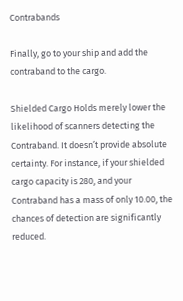Contrabands

Finally, go to your ship and add the contraband to the cargo.

Shielded Cargo Holds merely lower the likelihood of scanners detecting the Contraband. It doesn’t provide absolute certainty. For instance, if your shielded cargo capacity is 280, and your Contraband has a mass of only 10.00, the chances of detection are significantly reduced.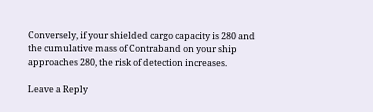Conversely, if your shielded cargo capacity is 280 and the cumulative mass of Contraband on your ship approaches 280, the risk of detection increases.

Leave a Reply